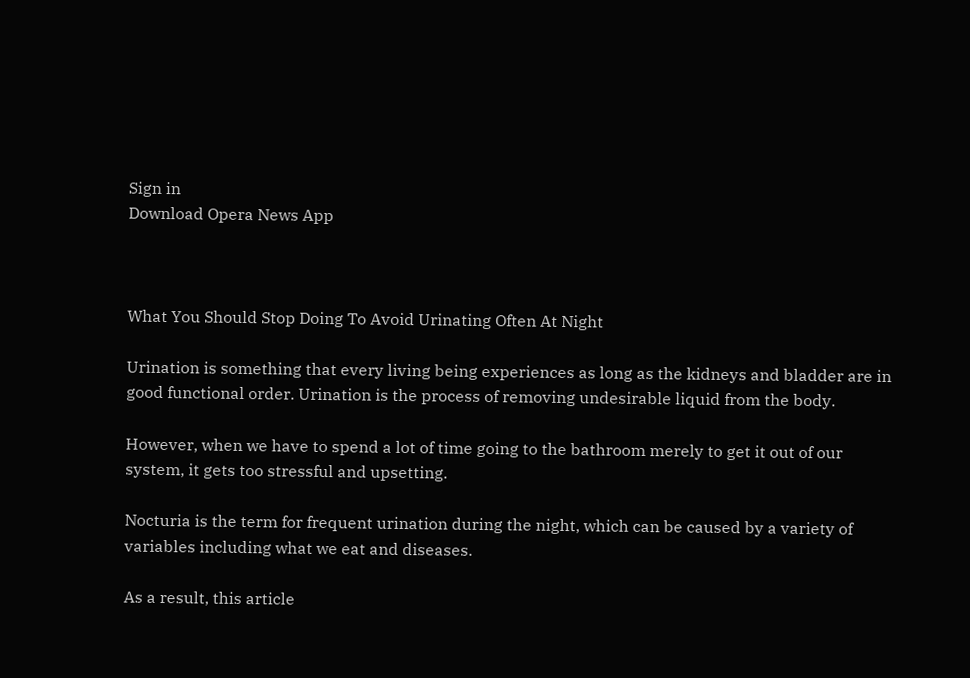Sign in
Download Opera News App



What You Should Stop Doing To Avoid Urinating Often At Night

Urination is something that every living being experiences as long as the kidneys and bladder are in good functional order. Urination is the process of removing undesirable liquid from the body.

However, when we have to spend a lot of time going to the bathroom merely to get it out of our system, it gets too stressful and upsetting.

Nocturia is the term for frequent urination during the night, which can be caused by a variety of variables including what we eat and diseases.

As a result, this article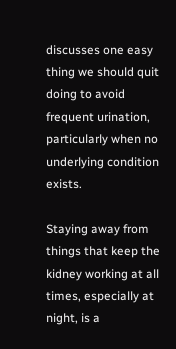discusses one easy thing we should quit doing to avoid frequent urination, particularly when no underlying condition exists.

Staying away from things that keep the kidney working at all times, especially at night, is a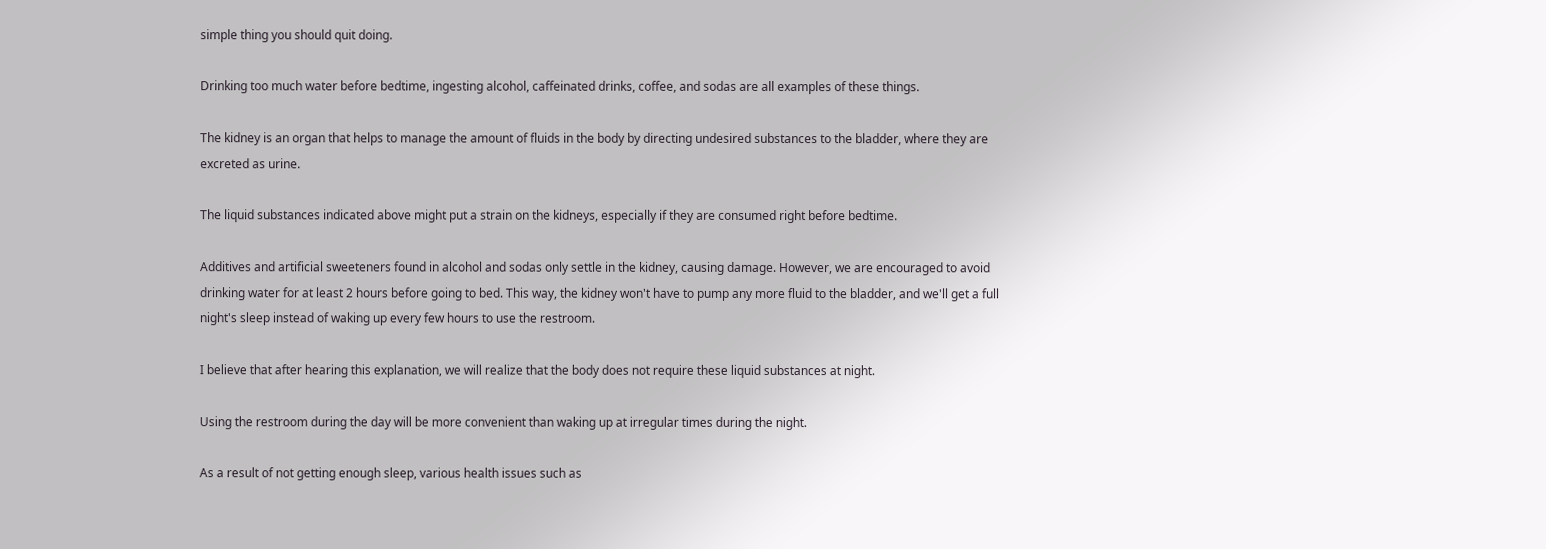simple thing you should quit doing.

Drinking too much water before bedtime, ingesting alcohol, caffeinated drinks, coffee, and sodas are all examples of these things.

The kidney is an organ that helps to manage the amount of fluids in the body by directing undesired substances to the bladder, where they are excreted as urine.

The liquid substances indicated above might put a strain on the kidneys, especially if they are consumed right before bedtime.

Additives and artificial sweeteners found in alcohol and sodas only settle in the kidney, causing damage. However, we are encouraged to avoid drinking water for at least 2 hours before going to bed. This way, the kidney won't have to pump any more fluid to the bladder, and we'll get a full night's sleep instead of waking up every few hours to use the restroom.

I believe that after hearing this explanation, we will realize that the body does not require these liquid substances at night.

Using the restroom during the day will be more convenient than waking up at irregular times during the night.

As a result of not getting enough sleep, various health issues such as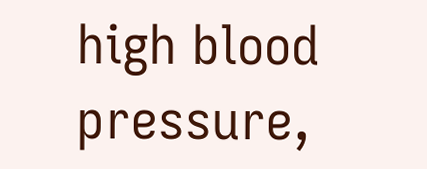high blood pressure,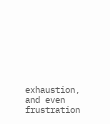exhaustion, and even frustration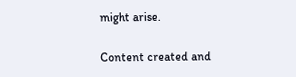might arise.

Content created and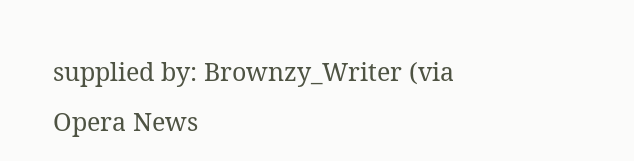supplied by: Brownzy_Writer (via Opera News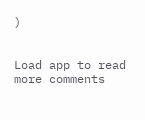)


Load app to read more comments